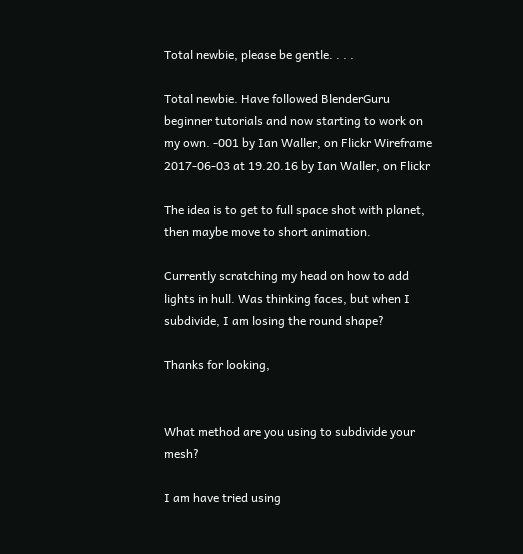Total newbie, please be gentle. . . .

Total newbie. Have followed BlenderGuru beginner tutorials and now starting to work on my own. -001 by Ian Waller, on Flickr Wireframe 2017-06-03 at 19.20.16 by Ian Waller, on Flickr

The idea is to get to full space shot with planet, then maybe move to short animation.

Currently scratching my head on how to add lights in hull. Was thinking faces, but when I subdivide, I am losing the round shape?

Thanks for looking,


What method are you using to subdivide your mesh?

I am have tried using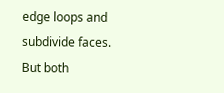edge loops and subdivide faces. But both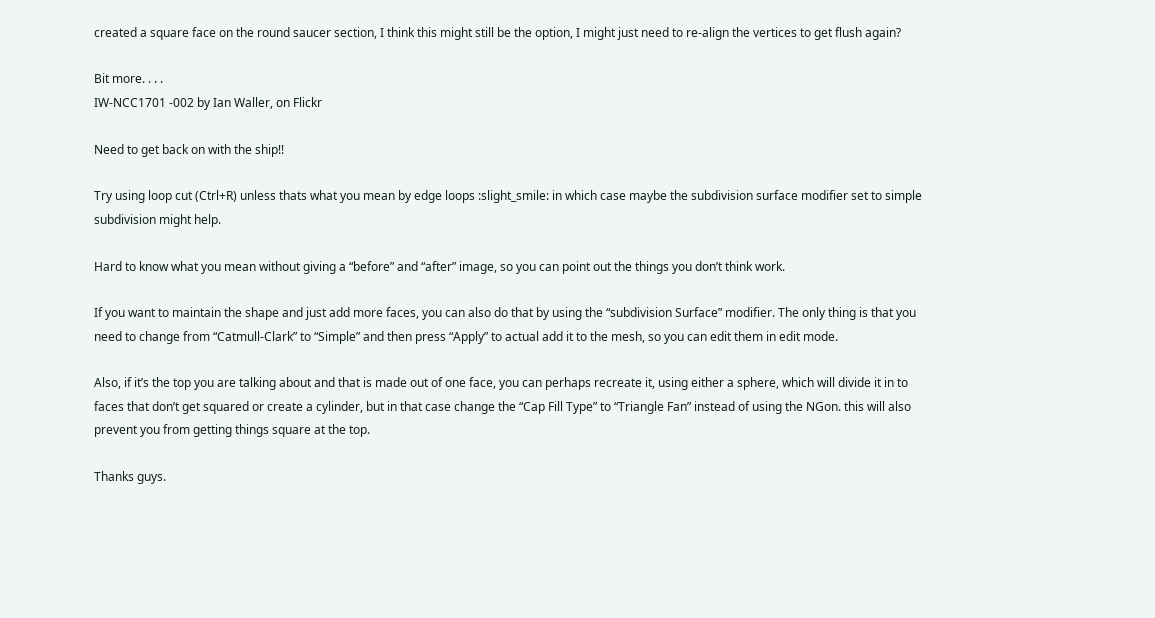created a square face on the round saucer section, I think this might still be the option, I might just need to re-align the vertices to get flush again?

Bit more. . . .
IW-NCC1701 -002 by Ian Waller, on Flickr

Need to get back on with the ship!!

Try using loop cut (Ctrl+R) unless thats what you mean by edge loops :slight_smile: in which case maybe the subdivision surface modifier set to simple subdivision might help.

Hard to know what you mean without giving a “before” and “after” image, so you can point out the things you don’t think work.

If you want to maintain the shape and just add more faces, you can also do that by using the “subdivision Surface” modifier. The only thing is that you need to change from “Catmull-Clark” to “Simple” and then press “Apply” to actual add it to the mesh, so you can edit them in edit mode.

Also, if it’s the top you are talking about and that is made out of one face, you can perhaps recreate it, using either a sphere, which will divide it in to faces that don’t get squared or create a cylinder, but in that case change the “Cap Fill Type” to “Triangle Fan” instead of using the NGon. this will also prevent you from getting things square at the top.

Thanks guys.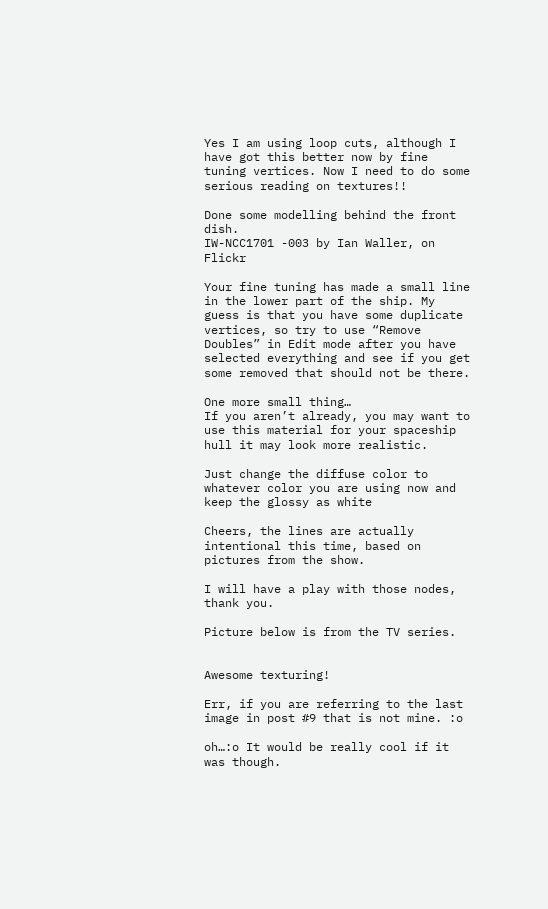Yes I am using loop cuts, although I have got this better now by fine tuning vertices. Now I need to do some serious reading on textures!!

Done some modelling behind the front dish.
IW-NCC1701 -003 by Ian Waller, on Flickr

Your fine tuning has made a small line in the lower part of the ship. My guess is that you have some duplicate vertices, so try to use “Remove Doubles” in Edit mode after you have selected everything and see if you get some removed that should not be there.

One more small thing…
If you aren’t already, you may want to use this material for your spaceship hull it may look more realistic.

Just change the diffuse color to whatever color you are using now and keep the glossy as white

Cheers, the lines are actually intentional this time, based on pictures from the show.

I will have a play with those nodes, thank you.

Picture below is from the TV series.


Awesome texturing!

Err, if you are referring to the last image in post #9 that is not mine. :o

oh…:o It would be really cool if it was though.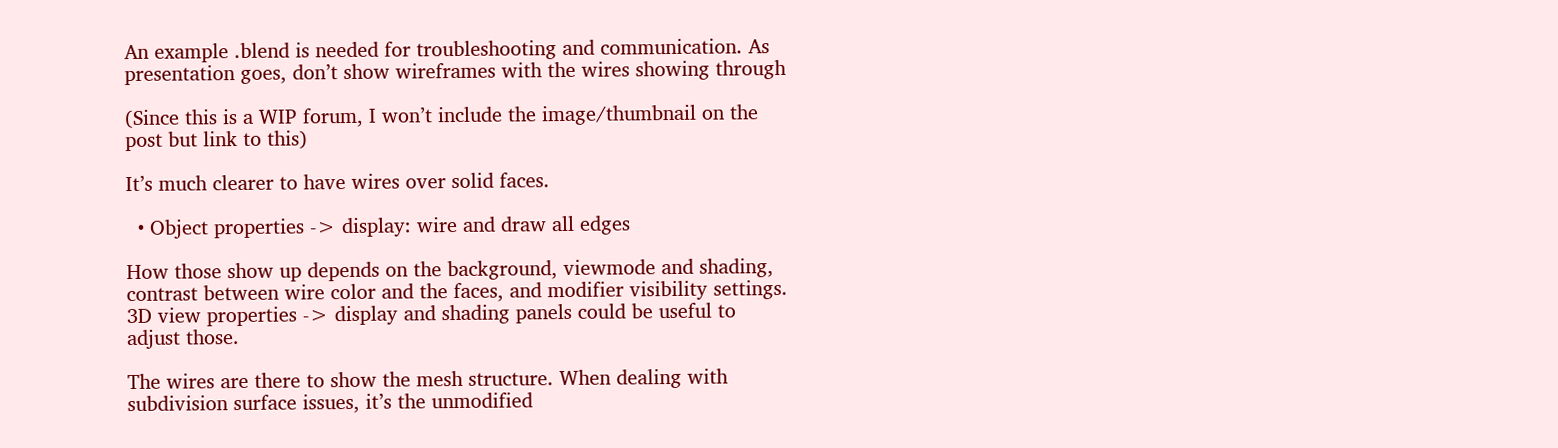An example .blend is needed for troubleshooting and communication. As presentation goes, don’t show wireframes with the wires showing through

(Since this is a WIP forum, I won’t include the image/thumbnail on the post but link to this)

It’s much clearer to have wires over solid faces.

  • Object properties -> display: wire and draw all edges

How those show up depends on the background, viewmode and shading, contrast between wire color and the faces, and modifier visibility settings. 3D view properties -> display and shading panels could be useful to adjust those.

The wires are there to show the mesh structure. When dealing with subdivision surface issues, it’s the unmodified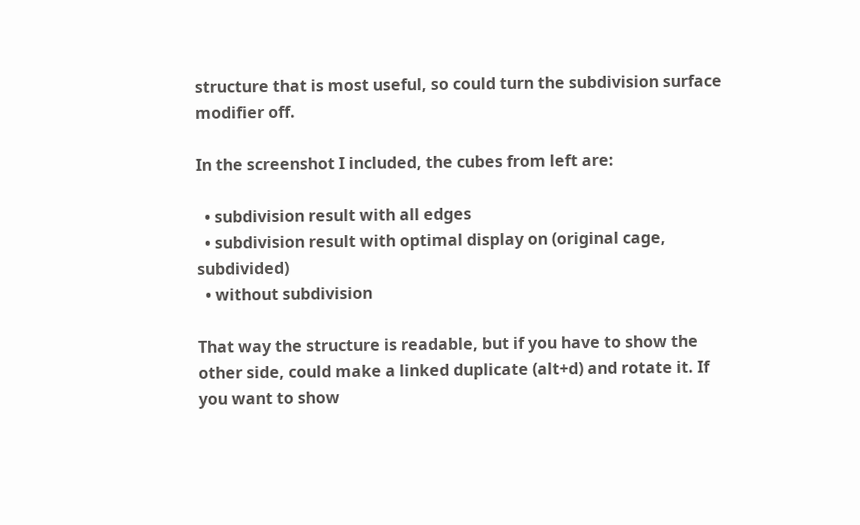structure that is most useful, so could turn the subdivision surface modifier off.

In the screenshot I included, the cubes from left are:

  • subdivision result with all edges
  • subdivision result with optimal display on (original cage, subdivided)
  • without subdivision

That way the structure is readable, but if you have to show the other side, could make a linked duplicate (alt+d) and rotate it. If you want to show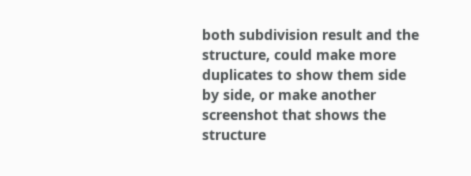both subdivision result and the structure, could make more duplicates to show them side by side, or make another screenshot that shows the structure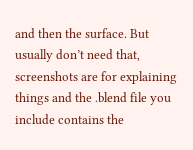and then the surface. But usually don’t need that, screenshots are for explaining things and the .blend file you include contains the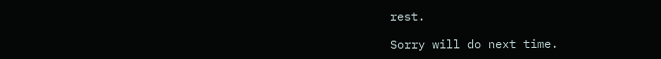rest.

Sorry will do next time.